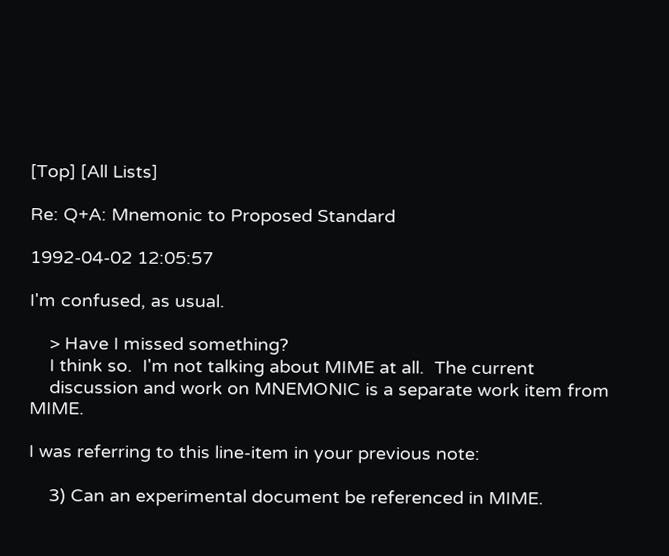[Top] [All Lists]

Re: Q+A: Mnemonic to Proposed Standard

1992-04-02 12:05:57

I'm confused, as usual.

    > Have I missed something?
    I think so.  I'm not talking about MIME at all.  The current
    discussion and work on MNEMONIC is a separate work item from MIME.

I was referring to this line-item in your previous note:

    3) Can an experimental document be referenced in MIME.